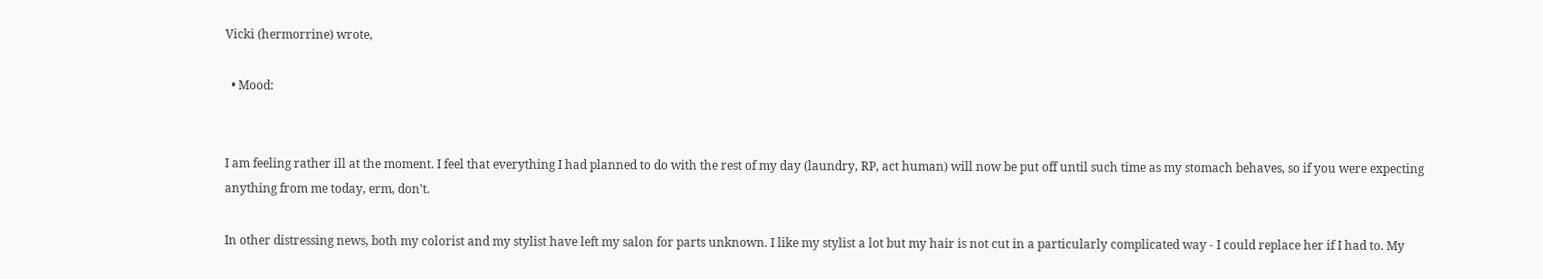Vicki (hermorrine) wrote,

  • Mood:


I am feeling rather ill at the moment. I feel that everything I had planned to do with the rest of my day (laundry, RP, act human) will now be put off until such time as my stomach behaves, so if you were expecting anything from me today, erm, don't.

In other distressing news, both my colorist and my stylist have left my salon for parts unknown. I like my stylist a lot but my hair is not cut in a particularly complicated way - I could replace her if I had to. My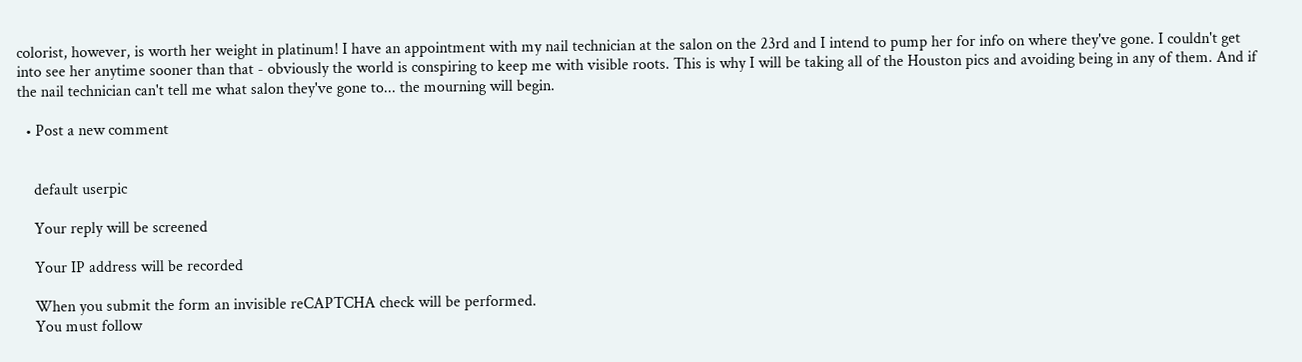colorist, however, is worth her weight in platinum! I have an appointment with my nail technician at the salon on the 23rd and I intend to pump her for info on where they've gone. I couldn't get into see her anytime sooner than that - obviously the world is conspiring to keep me with visible roots. This is why I will be taking all of the Houston pics and avoiding being in any of them. And if the nail technician can't tell me what salon they've gone to... the mourning will begin.

  • Post a new comment


    default userpic

    Your reply will be screened

    Your IP address will be recorded

    When you submit the form an invisible reCAPTCHA check will be performed.
    You must follow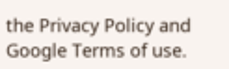the Privacy Policy and Google Terms of use.